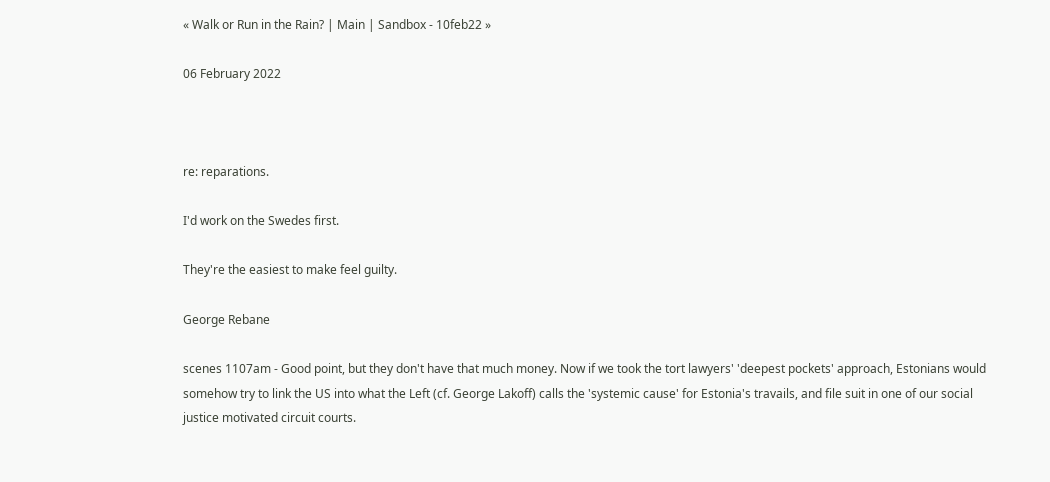« Walk or Run in the Rain? | Main | Sandbox - 10feb22 »

06 February 2022



re: reparations.

I'd work on the Swedes first.

They're the easiest to make feel guilty.

George Rebane

scenes 1107am - Good point, but they don't have that much money. Now if we took the tort lawyers' 'deepest pockets' approach, Estonians would somehow try to link the US into what the Left (cf. George Lakoff) calls the 'systemic cause' for Estonia's travails, and file suit in one of our social justice motivated circuit courts.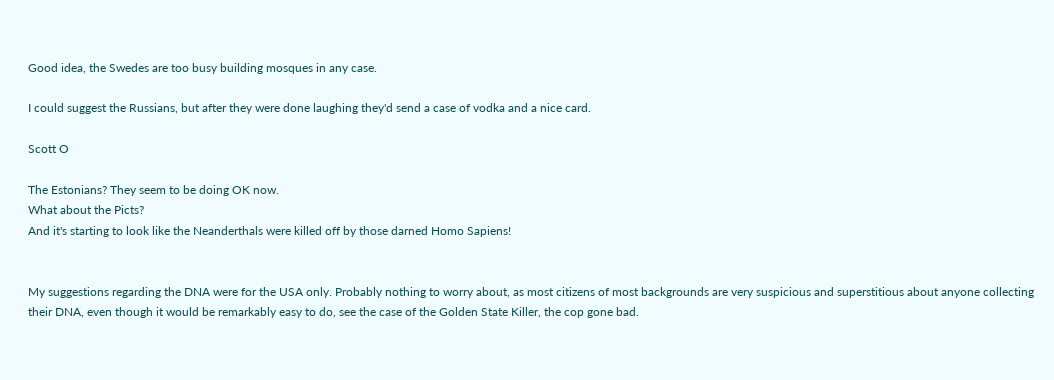Good idea, the Swedes are too busy building mosques in any case.

I could suggest the Russians, but after they were done laughing they'd send a case of vodka and a nice card.

Scott O

The Estonians? They seem to be doing OK now.
What about the Picts?
And it's starting to look like the Neanderthals were killed off by those darned Homo Sapiens!


My suggestions regarding the DNA were for the USA only. Probably nothing to worry about, as most citizens of most backgrounds are very suspicious and superstitious about anyone collecting their DNA, even though it would be remarkably easy to do, see the case of the Golden State Killer, the cop gone bad.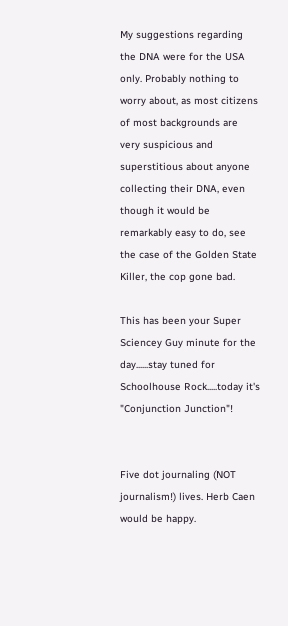My suggestions regarding the DNA were for the USA only. Probably nothing to worry about, as most citizens of most backgrounds are very suspicious and superstitious about anyone collecting their DNA, even though it would be remarkably easy to do, see the case of the Golden State Killer, the cop gone bad.

This has been your Super Sciencey Guy minute for the day......stay tuned for Schoolhouse Rock.....today it's "Conjunction Junction"!


Five dot journaling (NOT journalism!) lives. Herb Caen would be happy.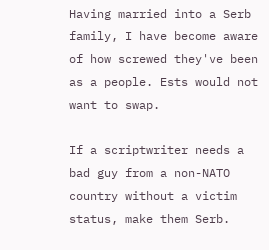Having married into a Serb family, I have become aware of how screwed they've been as a people. Ests would not want to swap.

If a scriptwriter needs a bad guy from a non-NATO country without a victim status, make them Serb.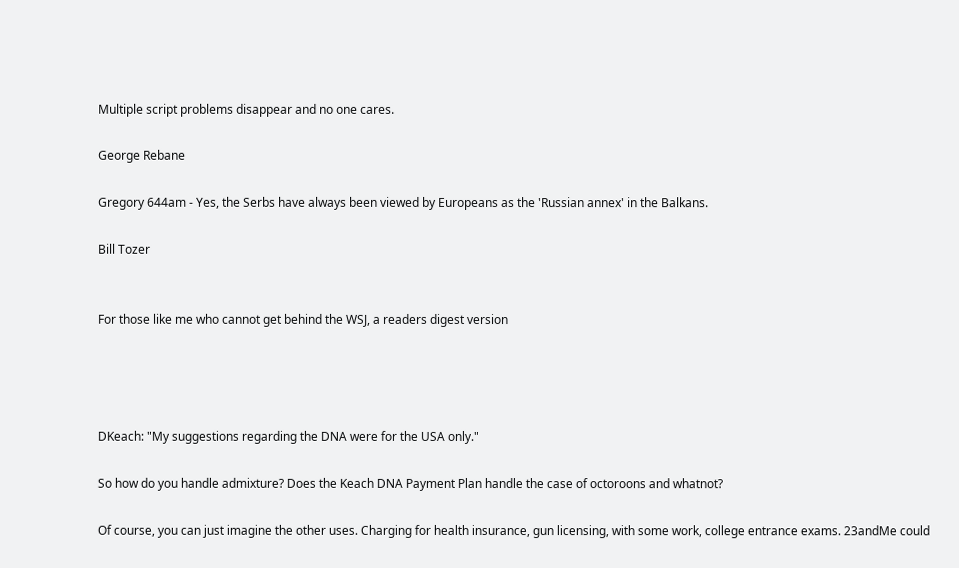Multiple script problems disappear and no one cares.

George Rebane

Gregory 644am - Yes, the Serbs have always been viewed by Europeans as the 'Russian annex' in the Balkans.

Bill Tozer


For those like me who cannot get behind the WSJ, a readers digest version




DKeach: "My suggestions regarding the DNA were for the USA only."

So how do you handle admixture? Does the Keach DNA Payment Plan handle the case of octoroons and whatnot?

Of course, you can just imagine the other uses. Charging for health insurance, gun licensing, with some work, college entrance exams. 23andMe could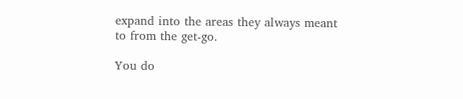expand into the areas they always meant to from the get-go.

You do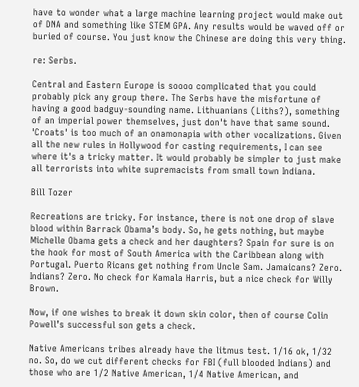have to wonder what a large machine learning project would make out of DNA and something like STEM GPA. Any results would be waved off or buried of course. You just know the Chinese are doing this very thing.

re: Serbs.

Central and Eastern Europe is soooo complicated that you could probably pick any group there. The Serbs have the misfortune of having a good badguy-sounding name. Lithuanians (Liths?), something of an imperial power themselves, just don't have that same sound. 'Croats' is too much of an onamonapia with other vocalizations. Given all the new rules in Hollywood for casting requirements, I can see where it's a tricky matter. It would probably be simpler to just make all terrorists into white supremacists from small town Indiana.

Bill Tozer

Recreations are tricky. For instance, there is not one drop of slave blood within Barrack Obama’s body. So, he gets nothing, but maybe Michelle Obama gets a check and her daughters? Spain for sure is on the hook for most of South America with the Caribbean along with Portugal. Puerto Ricans get nothing from Uncle Sam. Jamaicans? Zero. Indians? Zero. No check for Kamala Harris, but a nice check for Willy Brown.

Now, if one wishes to break it down skin color, then of course Colin Powell’s successful son gets a check.

Native Americans tribes already have the litmus test. 1/16 ok, 1/32 no. So, do we cut different checks for FBI (full blooded Indians) and those who are 1/2 Native American, 1/4 Native American, and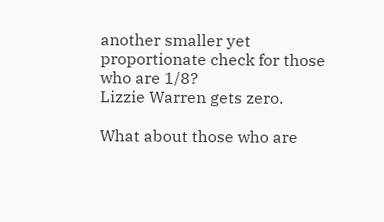another smaller yet proportionate check for those who are 1/8?
Lizzie Warren gets zero.

What about those who are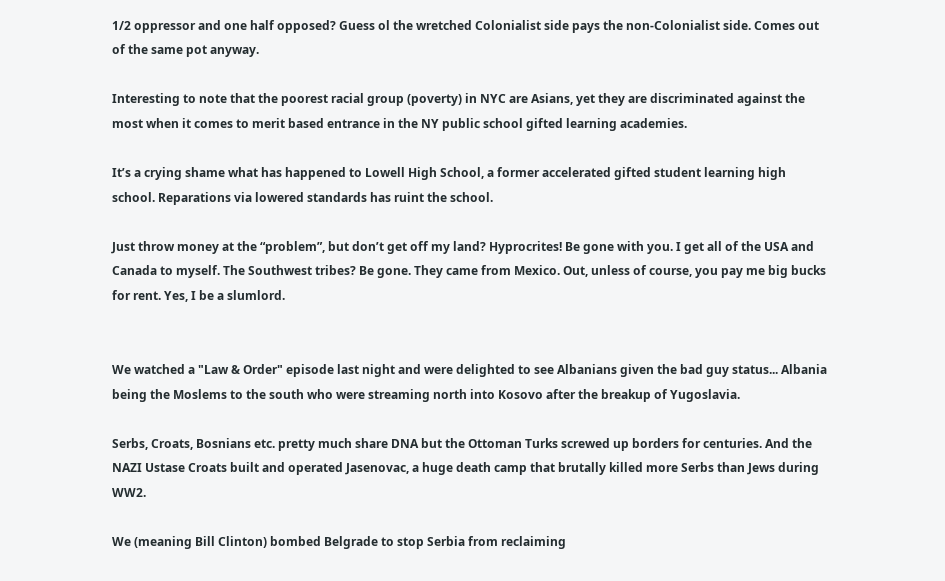1/2 oppressor and one half opposed? Guess ol the wretched Colonialist side pays the non-Colonialist side. Comes out of the same pot anyway.

Interesting to note that the poorest racial group (poverty) in NYC are Asians, yet they are discriminated against the most when it comes to merit based entrance in the NY public school gifted learning academies.

It’s a crying shame what has happened to Lowell High School, a former accelerated gifted student learning high school. Reparations via lowered standards has ruint the school.

Just throw money at the “problem”, but don’t get off my land? Hyprocrites! Be gone with you. I get all of the USA and Canada to myself. The Southwest tribes? Be gone. They came from Mexico. Out, unless of course, you pay me big bucks for rent. Yes, I be a slumlord.


We watched a "Law & Order" episode last night and were delighted to see Albanians given the bad guy status... Albania being the Moslems to the south who were streaming north into Kosovo after the breakup of Yugoslavia.

Serbs, Croats, Bosnians etc. pretty much share DNA but the Ottoman Turks screwed up borders for centuries. And the NAZI Ustase Croats built and operated Jasenovac, a huge death camp that brutally killed more Serbs than Jews during WW2.

We (meaning Bill Clinton) bombed Belgrade to stop Serbia from reclaiming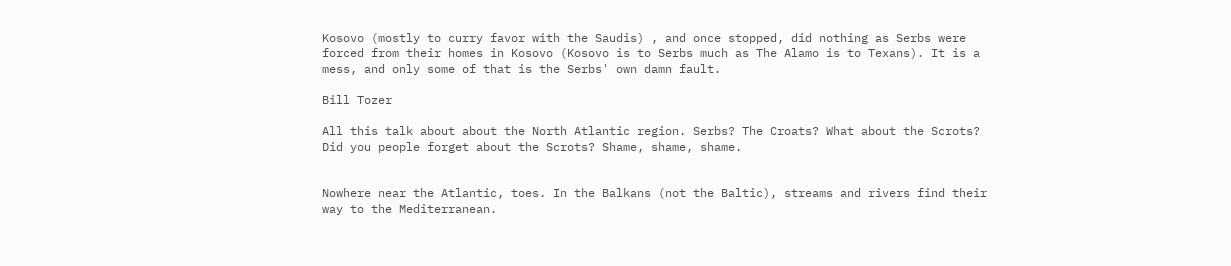Kosovo (mostly to curry favor with the Saudis) , and once stopped, did nothing as Serbs were forced from their homes in Kosovo (Kosovo is to Serbs much as The Alamo is to Texans). It is a mess, and only some of that is the Serbs' own damn fault.

Bill Tozer

All this talk about about the North Atlantic region. Serbs? The Croats? What about the Scrots? Did you people forget about the Scrots? Shame, shame, shame.


Nowhere near the Atlantic, toes. In the Balkans (not the Baltic), streams and rivers find their way to the Mediterranean.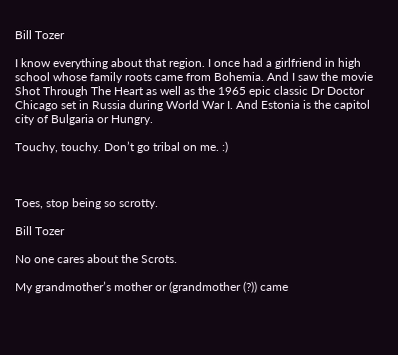Bill Tozer

I know everything about that region. I once had a girlfriend in high school whose family roots came from Bohemia. And I saw the movie Shot Through The Heart as well as the 1965 epic classic Dr Doctor Chicago set in Russia during World War I. And Estonia is the capitol city of Bulgaria or Hungry.

Touchy, touchy. Don’t go tribal on me. :)



Toes, stop being so scrotty.

Bill Tozer

No one cares about the Scrots.

My grandmother’s mother or (grandmother (?)) came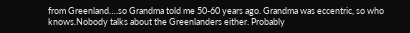from Greenland….so Grandma told me 50-60 years ago. Grandma was eccentric, so who knows.Nobody talks about the Greenlanders either. Probably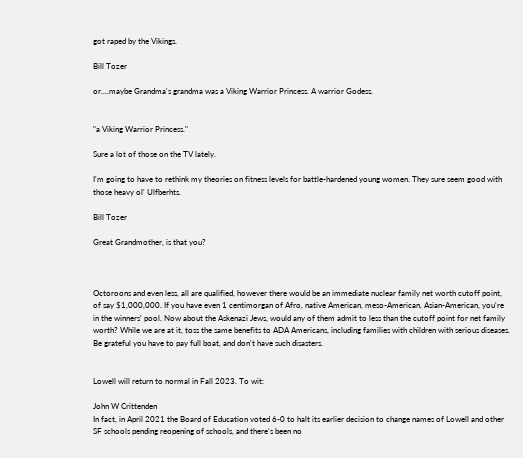got raped by the Vikings.

Bill Tozer

or....maybe Grandma's grandma was a Viking Warrior Princess. A warrior Godess.


"a Viking Warrior Princess."

Sure a lot of those on the TV lately.

I'm going to have to rethink my theories on fitness levels for battle-hardened young women. They sure seem good with those heavy ol' Ulfberhts.

Bill Tozer

Great Grandmother, is that you?



Octoroons and even less, all are qualified, however there would be an immediate nuclear family net worth cutoff point, of say $1,000,000. If you have even 1 centimorgan of Afro, native American, meso-American, Asian-American, you're in the winners' pool. Now about the Askenazi Jews, would any of them admit to less than the cutoff point for net family worth? While we are at it, toss the same benefits to ADA Americans, including families with children with serious diseases. Be grateful you have to pay full boat, and don't have such disasters.


Lowell will return to normal in Fall 2023. To wit:

John W Crittenden
In fact, in April 2021 the Board of Education voted 6-0 to halt its earlier decision to change names of Lowell and other SF schools pending reopening of schools, and there’s been no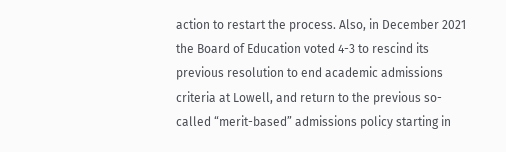action to restart the process. Also, in December 2021 the Board of Education voted 4-3 to rescind its previous resolution to end academic admissions criteria at Lowell, and return to the previous so-called “merit-based” admissions policy starting in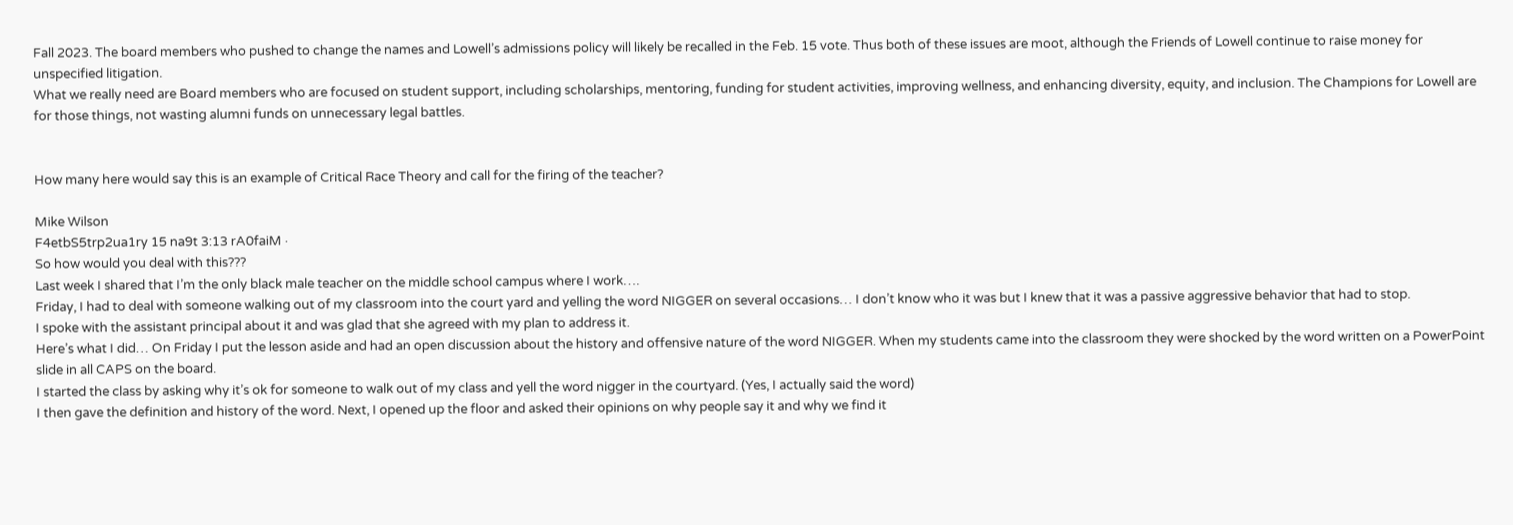Fall 2023. The board members who pushed to change the names and Lowell’s admissions policy will likely be recalled in the Feb. 15 vote. Thus both of these issues are moot, although the Friends of Lowell continue to raise money for unspecified litigation.
What we really need are Board members who are focused on student support, including scholarships, mentoring, funding for student activities, improving wellness, and enhancing diversity, equity, and inclusion. The Champions for Lowell are for those things, not wasting alumni funds on unnecessary legal battles.


How many here would say this is an example of Critical Race Theory and call for the firing of the teacher?

Mike Wilson
F4etbS5trp2ua1ry 15 na9t 3:13 rA0faiM ·
So how would you deal with this???
Last week I shared that I’m the only black male teacher on the middle school campus where I work….
Friday, I had to deal with someone walking out of my classroom into the court yard and yelling the word NIGGER on several occasions… I don’t know who it was but I knew that it was a passive aggressive behavior that had to stop.
I spoke with the assistant principal about it and was glad that she agreed with my plan to address it.
Here’s what I did… On Friday I put the lesson aside and had an open discussion about the history and offensive nature of the word NIGGER. When my students came into the classroom they were shocked by the word written on a PowerPoint slide in all CAPS on the board.
I started the class by asking why it’s ok for someone to walk out of my class and yell the word nigger in the courtyard. (Yes, I actually said the word)
I then gave the definition and history of the word. Next, I opened up the floor and asked their opinions on why people say it and why we find it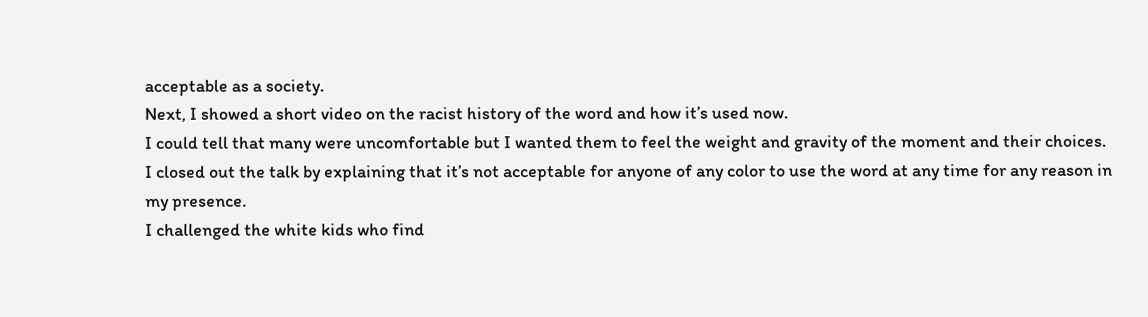acceptable as a society.
Next, I showed a short video on the racist history of the word and how it’s used now.
I could tell that many were uncomfortable but I wanted them to feel the weight and gravity of the moment and their choices.
I closed out the talk by explaining that it’s not acceptable for anyone of any color to use the word at any time for any reason in my presence.
I challenged the white kids who find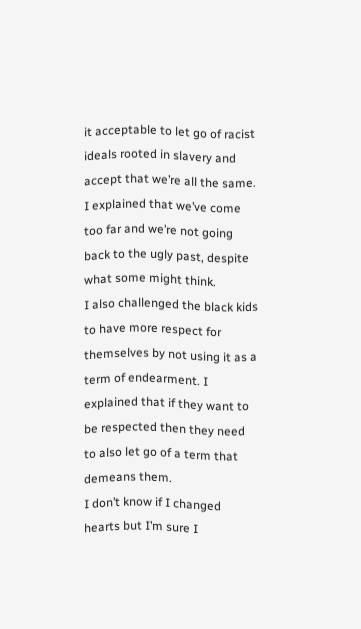it acceptable to let go of racist ideals rooted in slavery and accept that we’re all the same. I explained that we’ve come too far and we’re not going back to the ugly past, despite what some might think.
I also challenged the black kids to have more respect for themselves by not using it as a term of endearment. I explained that if they want to be respected then they need to also let go of a term that demeans them.
I don’t know if I changed hearts but I’m sure I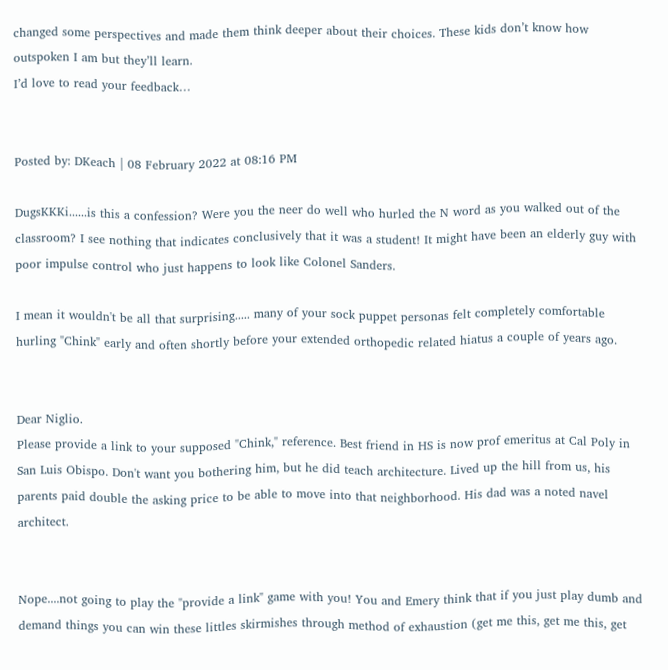changed some perspectives and made them think deeper about their choices. These kids don’t know how outspoken I am but they’ll learn.
I’d love to read your feedback…


Posted by: DKeach | 08 February 2022 at 08:16 PM

DugsKKKi......is this a confession? Were you the neer do well who hurled the N word as you walked out of the classroom? I see nothing that indicates conclusively that it was a student! It might have been an elderly guy with poor impulse control who just happens to look like Colonel Sanders.

I mean it wouldn't be all that surprising..... many of your sock puppet personas felt completely comfortable hurling "Chink" early and often shortly before your extended orthopedic related hiatus a couple of years ago.


Dear Niglio.
Please provide a link to your supposed "Chink," reference. Best friend in HS is now prof emeritus at Cal Poly in San Luis Obispo. Don't want you bothering him, but he did teach architecture. Lived up the hill from us, his parents paid double the asking price to be able to move into that neighborhood. His dad was a noted navel architect.


Nope....not going to play the "provide a link" game with you! You and Emery think that if you just play dumb and demand things you can win these littles skirmishes through method of exhaustion (get me this, get me this, get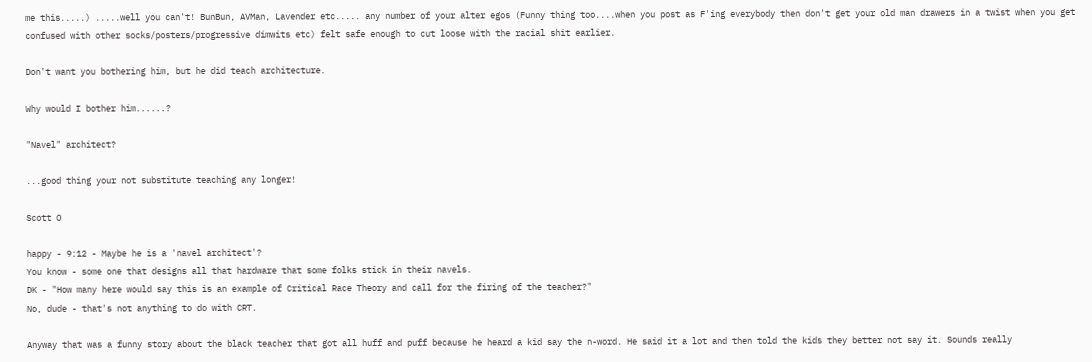me this.....) .....well you can't! BunBun, AVMan, Lavender etc..... any number of your alter egos (Funny thing too....when you post as F'ing everybody then don't get your old man drawers in a twist when you get confused with other socks/posters/progressive dimwits etc) felt safe enough to cut loose with the racial shit earlier.

Don't want you bothering him, but he did teach architecture.

Why would I bother him......?

"Navel" architect?

...good thing your not substitute teaching any longer!

Scott O

happy - 9:12 - Maybe he is a 'navel architect'?
You know - some one that designs all that hardware that some folks stick in their navels.
DK - "How many here would say this is an example of Critical Race Theory and call for the firing of the teacher?"
No, dude - that's not anything to do with CRT.

Anyway that was a funny story about the black teacher that got all huff and puff because he heard a kid say the n-word. He said it a lot and then told the kids they better not say it. Sounds really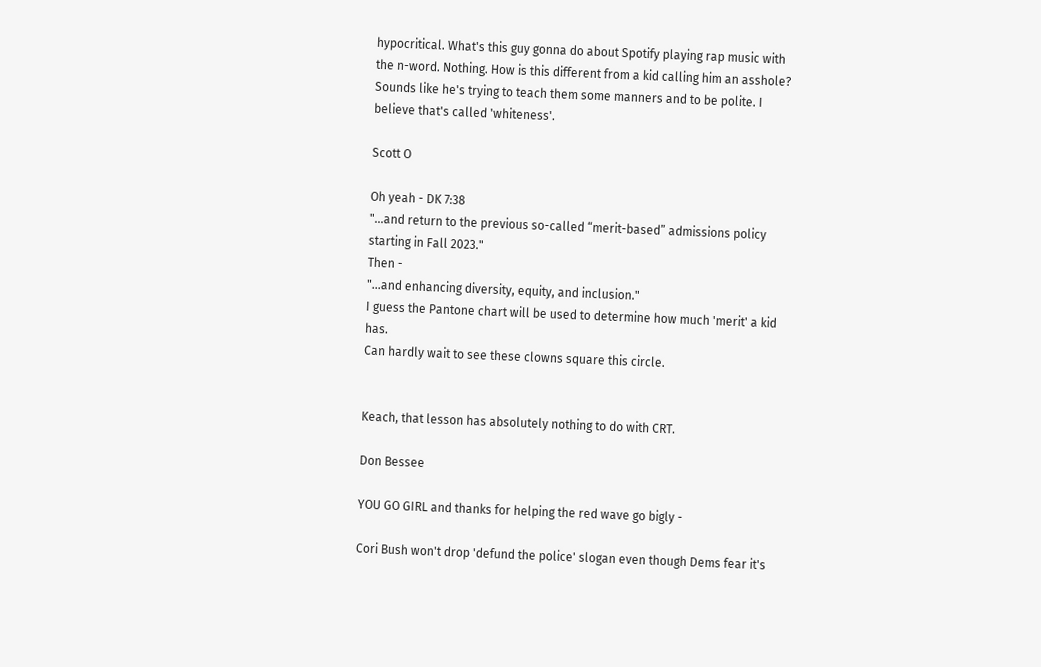hypocritical. What's this guy gonna do about Spotify playing rap music with the n-word. Nothing. How is this different from a kid calling him an asshole?
Sounds like he's trying to teach them some manners and to be polite. I believe that's called 'whiteness'.

Scott O

Oh yeah - DK 7:38
"...and return to the previous so-called “merit-based” admissions policy starting in Fall 2023."
Then -
"...and enhancing diversity, equity, and inclusion."
I guess the Pantone chart will be used to determine how much 'merit' a kid has.
Can hardly wait to see these clowns square this circle.


Keach, that lesson has absolutely nothing to do with CRT.

Don Bessee

YOU GO GIRL and thanks for helping the red wave go bigly -

Cori Bush won't drop 'defund the police' slogan even though Dems fear it's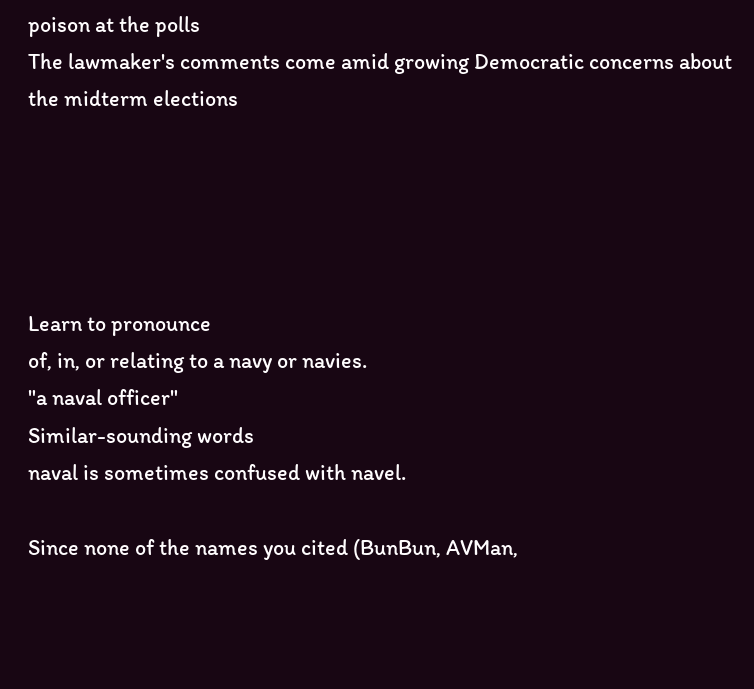poison at the polls
The lawmaker's comments come amid growing Democratic concerns about the midterm elections





Learn to pronounce
of, in, or relating to a navy or navies.
"a naval officer"
Similar-sounding words
naval is sometimes confused with navel.

Since none of the names you cited (BunBun, AVMan,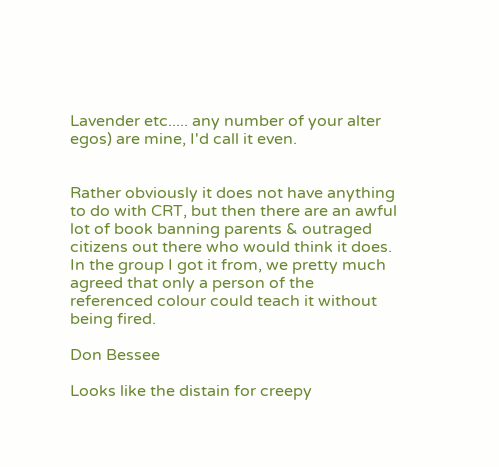Lavender etc..... any number of your alter egos) are mine, I'd call it even.


Rather obviously it does not have anything to do with CRT, but then there are an awful lot of book banning parents & outraged citizens out there who would think it does. In the group I got it from, we pretty much agreed that only a person of the referenced colour could teach it without being fired.

Don Bessee

Looks like the distain for creepy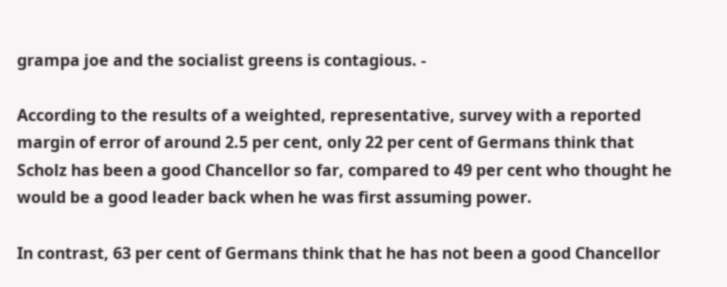grampa joe and the socialist greens is contagious. -

According to the results of a weighted, representative, survey with a reported margin of error of around 2.5 per cent, only 22 per cent of Germans think that Scholz has been a good Chancellor so far, compared to 49 per cent who thought he would be a good leader back when he was first assuming power.

In contrast, 63 per cent of Germans think that he has not been a good Chancellor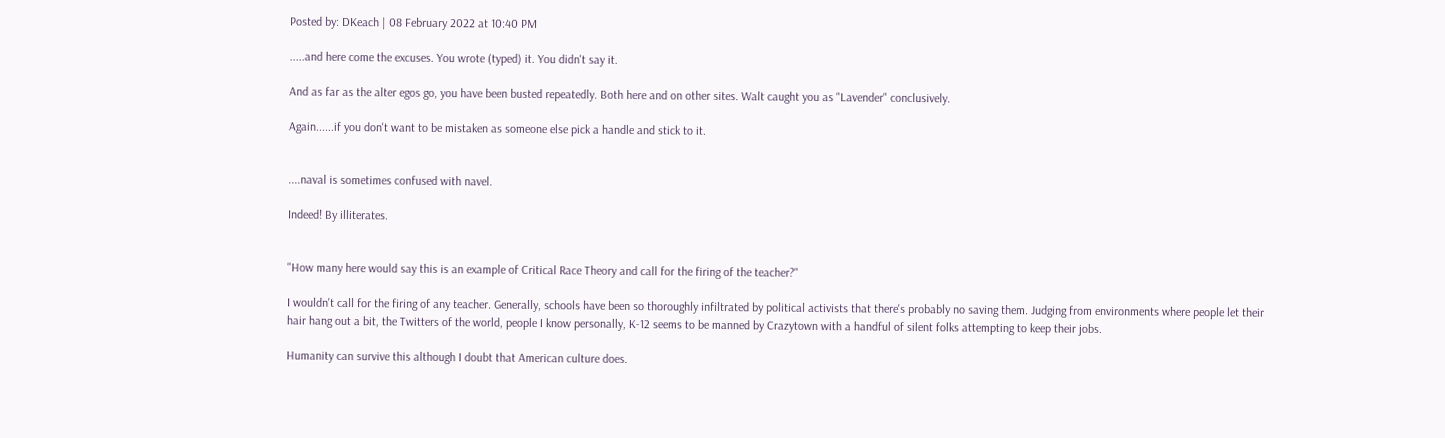Posted by: DKeach | 08 February 2022 at 10:40 PM

.....and here come the excuses. You wrote (typed) it. You didn't say it.

And as far as the alter egos go, you have been busted repeatedly. Both here and on other sites. Walt caught you as "Lavender" conclusively.

Again......if you don't want to be mistaken as someone else pick a handle and stick to it.


....naval is sometimes confused with navel.

Indeed! By illiterates.


"How many here would say this is an example of Critical Race Theory and call for the firing of the teacher?"

I wouldn't call for the firing of any teacher. Generally, schools have been so thoroughly infiltrated by political activists that there's probably no saving them. Judging from environments where people let their hair hang out a bit, the Twitters of the world, people I know personally, K-12 seems to be manned by Crazytown with a handful of silent folks attempting to keep their jobs.

Humanity can survive this although I doubt that American culture does.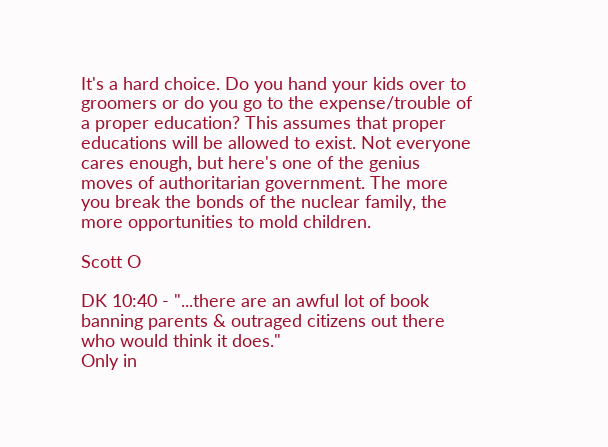It's a hard choice. Do you hand your kids over to groomers or do you go to the expense/trouble of a proper education? This assumes that proper educations will be allowed to exist. Not everyone cares enough, but here's one of the genius moves of authoritarian government. The more you break the bonds of the nuclear family, the more opportunities to mold children.

Scott O

DK 10:40 - "...there are an awful lot of book banning parents & outraged citizens out there who would think it does."
Only in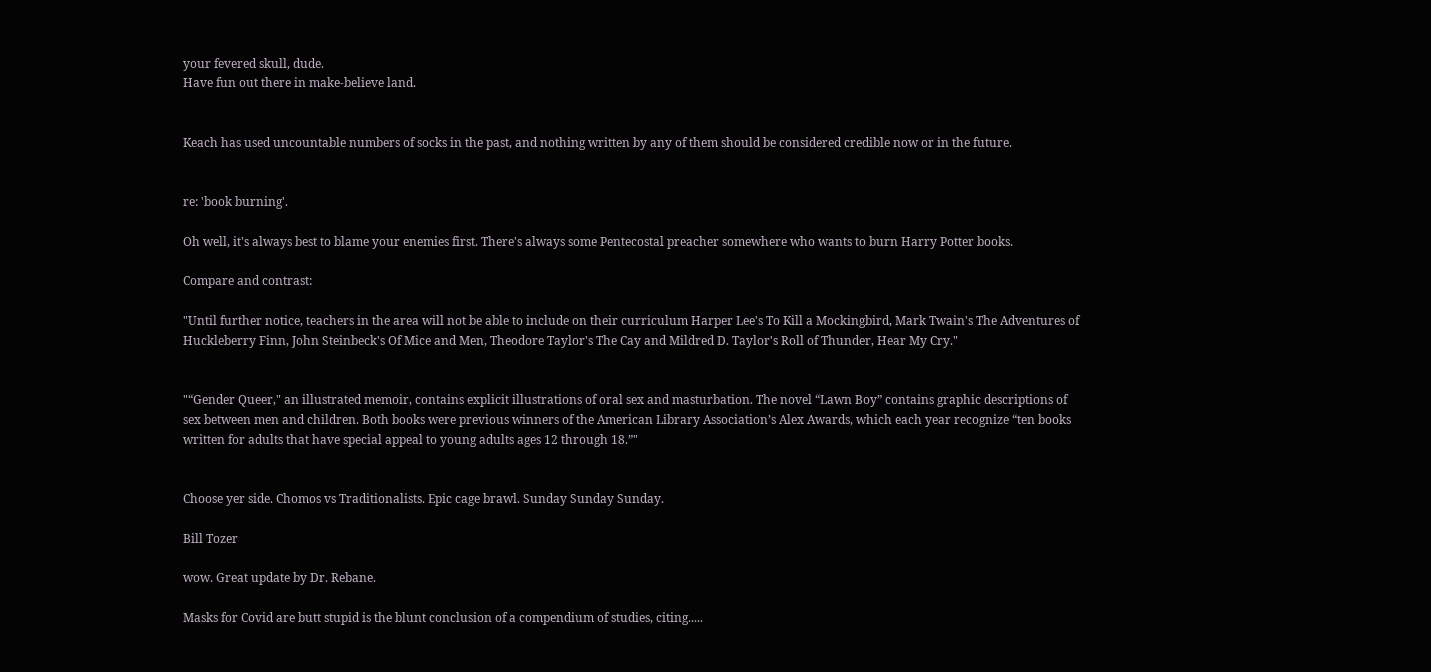your fevered skull, dude.
Have fun out there in make-believe land.


Keach has used uncountable numbers of socks in the past, and nothing written by any of them should be considered credible now or in the future.


re: 'book burning'.

Oh well, it's always best to blame your enemies first. There's always some Pentecostal preacher somewhere who wants to burn Harry Potter books.

Compare and contrast:

"Until further notice, teachers in the area will not be able to include on their curriculum Harper Lee's To Kill a Mockingbird, Mark Twain's The Adventures of Huckleberry Finn, John Steinbeck's Of Mice and Men, Theodore Taylor's The Cay and Mildred D. Taylor's Roll of Thunder, Hear My Cry."


"“Gender Queer," an illustrated memoir, contains explicit illustrations of oral sex and masturbation. The novel “Lawn Boy” contains graphic descriptions of sex between men and children. Both books were previous winners of the American Library Association’s Alex Awards, which each year recognize “ten books written for adults that have special appeal to young adults ages 12 through 18.”"


Choose yer side. Chomos vs Traditionalists. Epic cage brawl. Sunday Sunday Sunday.

Bill Tozer

wow. Great update by Dr. Rebane.

Masks for Covid are butt stupid is the blunt conclusion of a compendium of studies, citing.....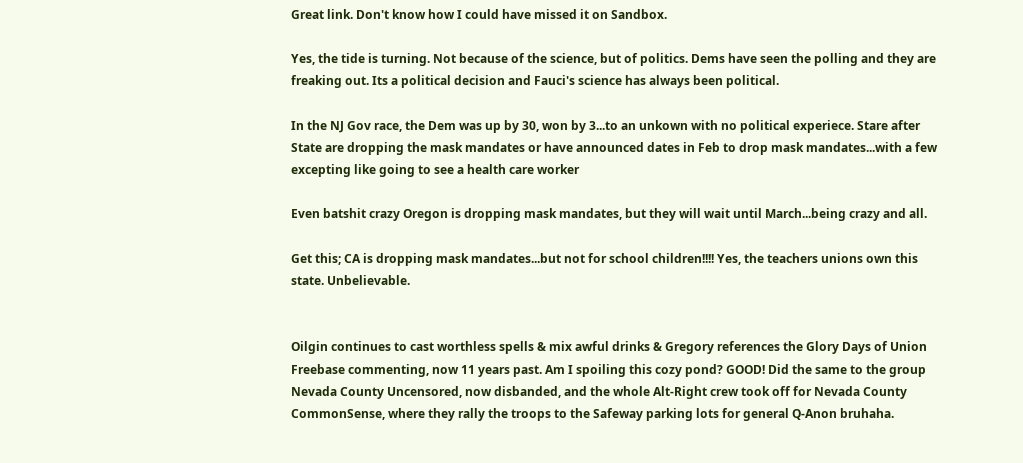Great link. Don't know how I could have missed it on Sandbox.

Yes, the tide is turning. Not because of the science, but of politics. Dems have seen the polling and they are freaking out. Its a political decision and Fauci's science has always been political.

In the NJ Gov race, the Dem was up by 30, won by 3...to an unkown with no political experiece. Stare after State are dropping the mask mandates or have announced dates in Feb to drop mask mandates...with a few excepting like going to see a health care worker

Even batshit crazy Oregon is dropping mask mandates, but they will wait until March...being crazy and all.

Get this; CA is dropping mask mandates...but not for school children!!!! Yes, the teachers unions own this state. Unbelievable.


Oilgin continues to cast worthless spells & mix awful drinks & Gregory references the Glory Days of Union Freebase commenting, now 11 years past. Am I spoiling this cozy pond? GOOD! Did the same to the group Nevada County Uncensored, now disbanded, and the whole Alt-Right crew took off for Nevada County CommonSense, where they rally the troops to the Safeway parking lots for general Q-Anon bruhaha.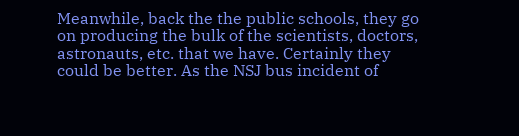Meanwhile, back the the public schools, they go on producing the bulk of the scientists, doctors, astronauts, etc. that we have. Certainly they could be better. As the NSJ bus incident of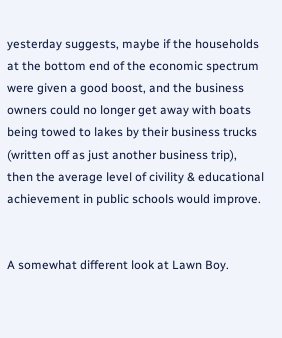yesterday suggests, maybe if the households at the bottom end of the economic spectrum were given a good boost, and the business owners could no longer get away with boats being towed to lakes by their business trucks (written off as just another business trip), then the average level of civility & educational achievement in public schools would improve.


A somewhat different look at Lawn Boy.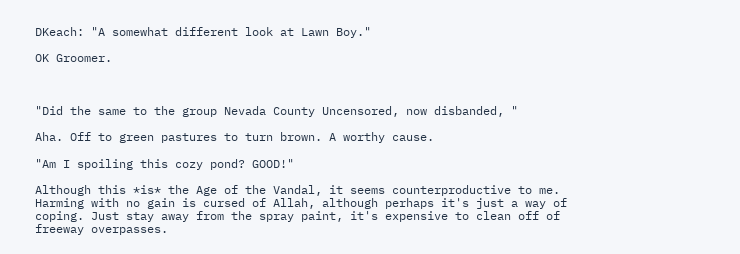DKeach: "A somewhat different look at Lawn Boy."

OK Groomer.



"Did the same to the group Nevada County Uncensored, now disbanded, "

Aha. Off to green pastures to turn brown. A worthy cause.

"Am I spoiling this cozy pond? GOOD!"

Although this *is* the Age of the Vandal, it seems counterproductive to me. Harming with no gain is cursed of Allah, although perhaps it's just a way of coping. Just stay away from the spray paint, it's expensive to clean off of freeway overpasses.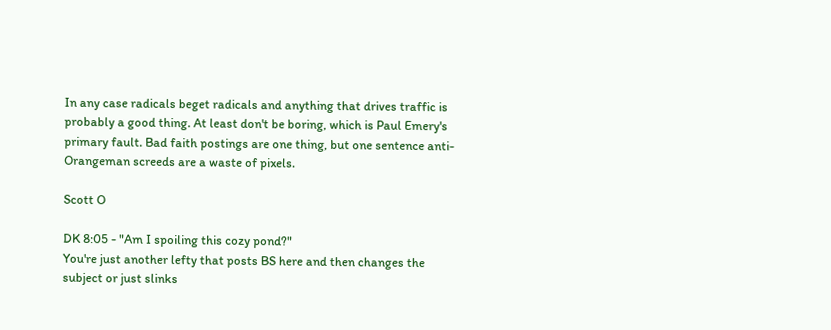In any case radicals beget radicals and anything that drives traffic is probably a good thing. At least don't be boring, which is Paul Emery's primary fault. Bad faith postings are one thing, but one sentence anti-Orangeman screeds are a waste of pixels.

Scott O

DK 8:05 - "Am I spoiling this cozy pond?"
You're just another lefty that posts BS here and then changes the subject or just slinks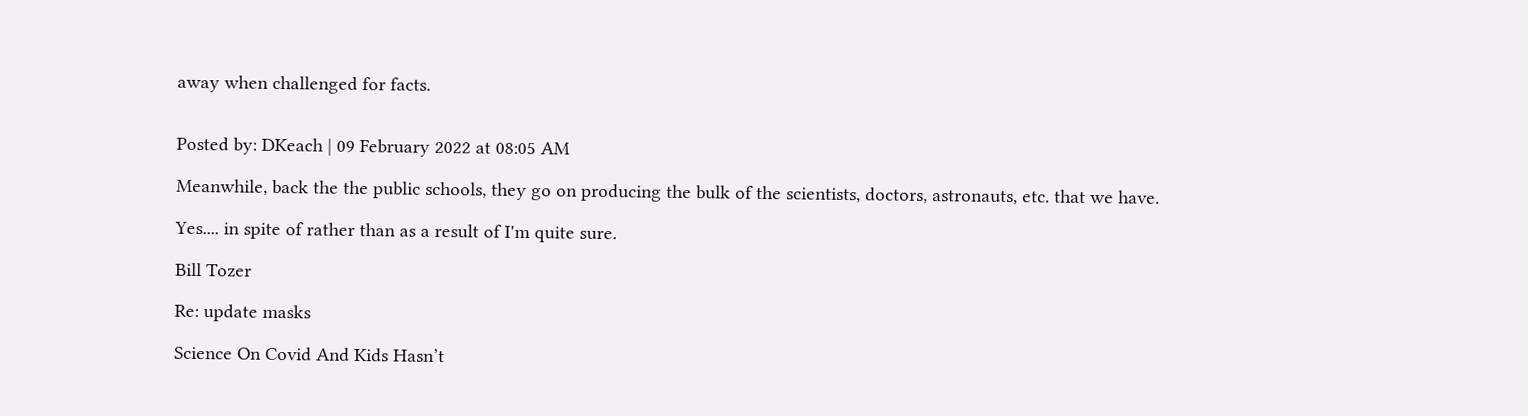away when challenged for facts.


Posted by: DKeach | 09 February 2022 at 08:05 AM

Meanwhile, back the the public schools, they go on producing the bulk of the scientists, doctors, astronauts, etc. that we have.

Yes.... in spite of rather than as a result of I'm quite sure.

Bill Tozer

Re: update masks

Science On Covid And Kids Hasn’t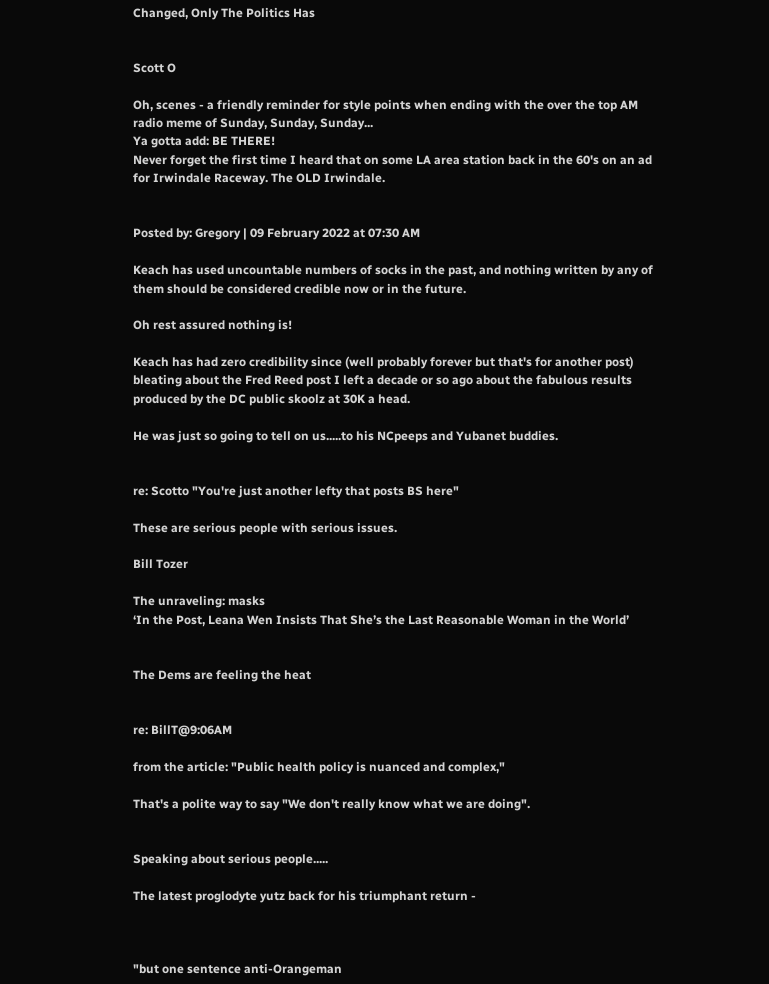Changed, Only The Politics Has


Scott O

Oh, scenes - a friendly reminder for style points when ending with the over the top AM radio meme of Sunday, Sunday, Sunday...
Ya gotta add: BE THERE!
Never forget the first time I heard that on some LA area station back in the 60's on an ad for Irwindale Raceway. The OLD Irwindale.


Posted by: Gregory | 09 February 2022 at 07:30 AM

Keach has used uncountable numbers of socks in the past, and nothing written by any of them should be considered credible now or in the future.

Oh rest assured nothing is!

Keach has had zero credibility since (well probably forever but that's for another post) bleating about the Fred Reed post I left a decade or so ago about the fabulous results produced by the DC public skoolz at 30K a head.

He was just so going to tell on us.....to his NCpeeps and Yubanet buddies.


re: Scotto "You're just another lefty that posts BS here"

These are serious people with serious issues.

Bill Tozer

The unraveling: masks
‘In the Post, Leana Wen Insists That She’s the Last Reasonable Woman in the World’


The Dems are feeling the heat


re: BillT@9:06AM

from the article: "Public health policy is nuanced and complex,"

That's a polite way to say "We don't really know what we are doing".


Speaking about serious people.....

The latest proglodyte yutz back for his triumphant return -



"but one sentence anti-Orangeman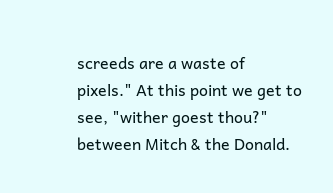screeds are a waste of pixels." At this point we get to see, "wither goest thou?" between Mitch & the Donald.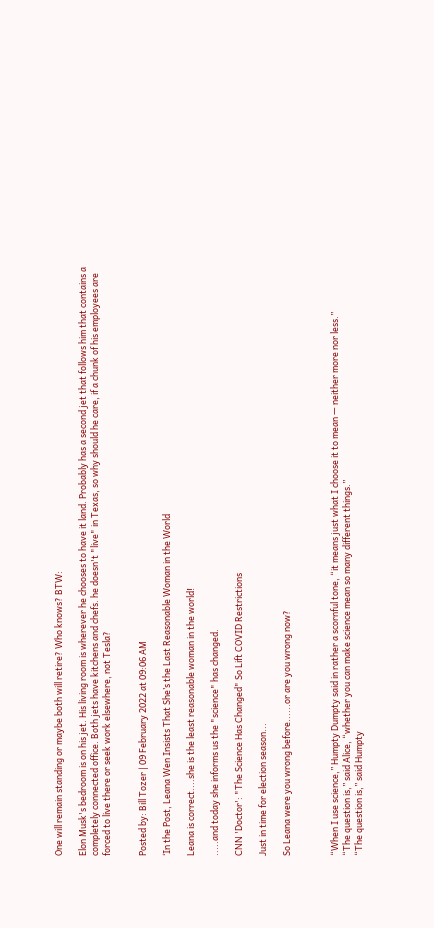One will remain standing or maybe both will retire? Who knows? BTW:

Elon Musk's bedroom is on his jet. His living room is wherever he chooses to have it land. Probably has a second jet that follows him that contains a completely connected office. Both jets have kitchens and chefs. he doesn't "live" in Texas, so why should he care, if a chunk of his employees are forced to live there or seek work elsewhere, not Tesla?


Posted by: Bill Tozer | 09 February 2022 at 09:06 AM

‘In the Post, Leana Wen Insists That She’s the Last Reasonable Woman in the World

Leana is correct....she is the least reasonable woman in the world!

.....and today she informs us the "science" has changed.

CNN 'Doctor': "The Science Has Changed" So Lift COVID Restrictions

Just in time for election season...

So Leana were you wrong before......or are you wrong now?



“When I use science,” Humpty Dumpty said in rather a scornful tone, “it means just what I choose it to mean — neither more nor less.”
“The question is,” said Alice, “whether you can make science mean so many different things.”
“The question is,” said Humpty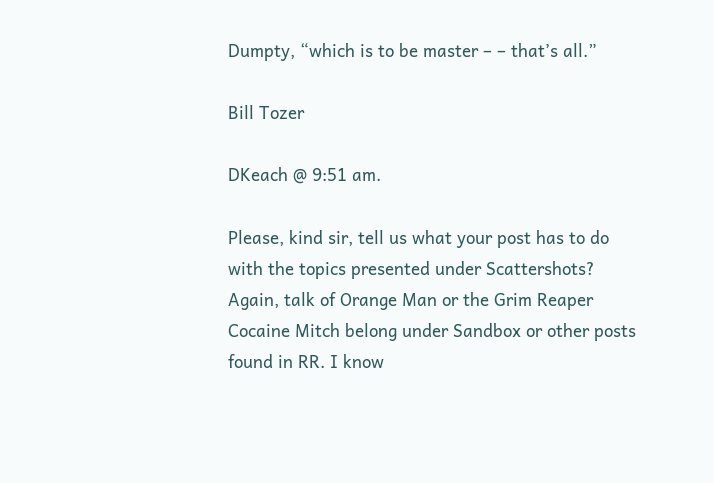Dumpty, “which is to be master – – that’s all.”

Bill Tozer

DKeach @ 9:51 am.

Please, kind sir, tell us what your post has to do with the topics presented under Scattershots? Again, talk of Orange Man or the Grim Reaper Cocaine Mitch belong under Sandbox or other posts found in RR. I know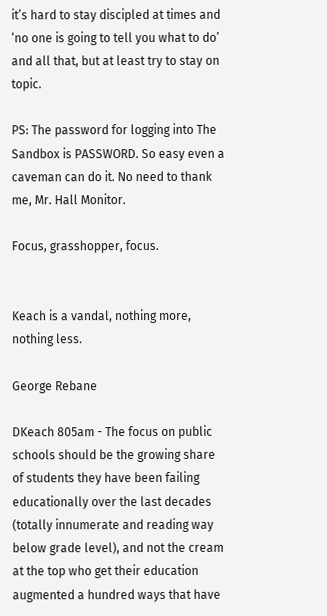it’s hard to stay discipled at times and ‘no one is going to tell you what to do’ and all that, but at least try to stay on topic.

PS: The password for logging into The Sandbox is PASSWORD. So easy even a caveman can do it. No need to thank me, Mr. Hall Monitor.

Focus, grasshopper, focus.


Keach is a vandal, nothing more, nothing less.

George Rebane

DKeach 805am - The focus on public schools should be the growing share of students they have been failing educationally over the last decades (totally innumerate and reading way below grade level), and not the cream at the top who get their education augmented a hundred ways that have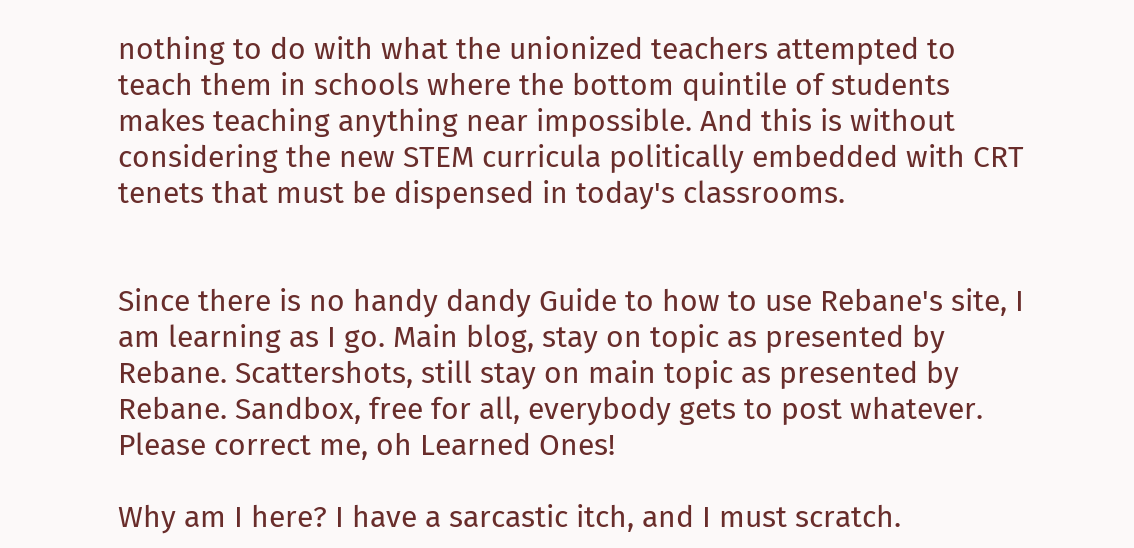nothing to do with what the unionized teachers attempted to teach them in schools where the bottom quintile of students makes teaching anything near impossible. And this is without considering the new STEM curricula politically embedded with CRT tenets that must be dispensed in today's classrooms.


Since there is no handy dandy Guide to how to use Rebane's site, I am learning as I go. Main blog, stay on topic as presented by Rebane. Scattershots, still stay on main topic as presented by Rebane. Sandbox, free for all, everybody gets to post whatever. Please correct me, oh Learned Ones!

Why am I here? I have a sarcastic itch, and I must scratch.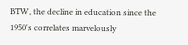BTW, the decline in education since the 1950's correlates marvelously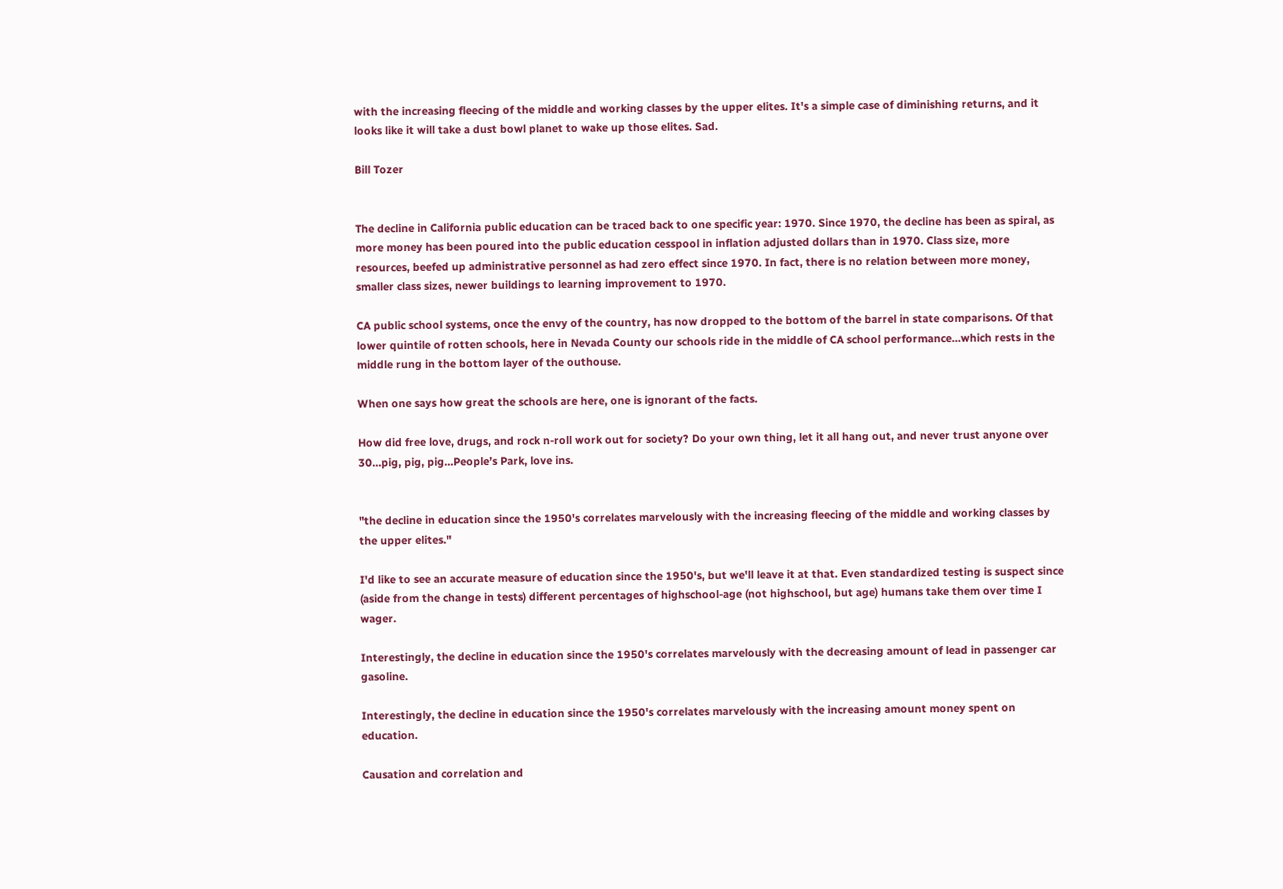with the increasing fleecing of the middle and working classes by the upper elites. It's a simple case of diminishing returns, and it looks like it will take a dust bowl planet to wake up those elites. Sad.

Bill Tozer


The decline in California public education can be traced back to one specific year: 1970. Since 1970, the decline has been as spiral, as more money has been poured into the public education cesspool in inflation adjusted dollars than in 1970. Class size, more resources, beefed up administrative personnel as had zero effect since 1970. In fact, there is no relation between more money, smaller class sizes, newer buildings to learning improvement to 1970.

CA public school systems, once the envy of the country, has now dropped to the bottom of the barrel in state comparisons. Of that lower quintile of rotten schools, here in Nevada County our schools ride in the middle of CA school performance…which rests in the middle rung in the bottom layer of the outhouse.

When one says how great the schools are here, one is ignorant of the facts.

How did free love, drugs, and rock n-roll work out for society? Do your own thing, let it all hang out, and never trust anyone over 30…pig, pig, pig…People’s Park, love ins.


"the decline in education since the 1950's correlates marvelously with the increasing fleecing of the middle and working classes by the upper elites."

I'd like to see an accurate measure of education since the 1950's, but we'll leave it at that. Even standardized testing is suspect since (aside from the change in tests) different percentages of highschool-age (not highschool, but age) humans take them over time I wager.

Interestingly, the decline in education since the 1950's correlates marvelously with the decreasing amount of lead in passenger car gasoline.

Interestingly, the decline in education since the 1950's correlates marvelously with the increasing amount money spent on education.

Causation and correlation and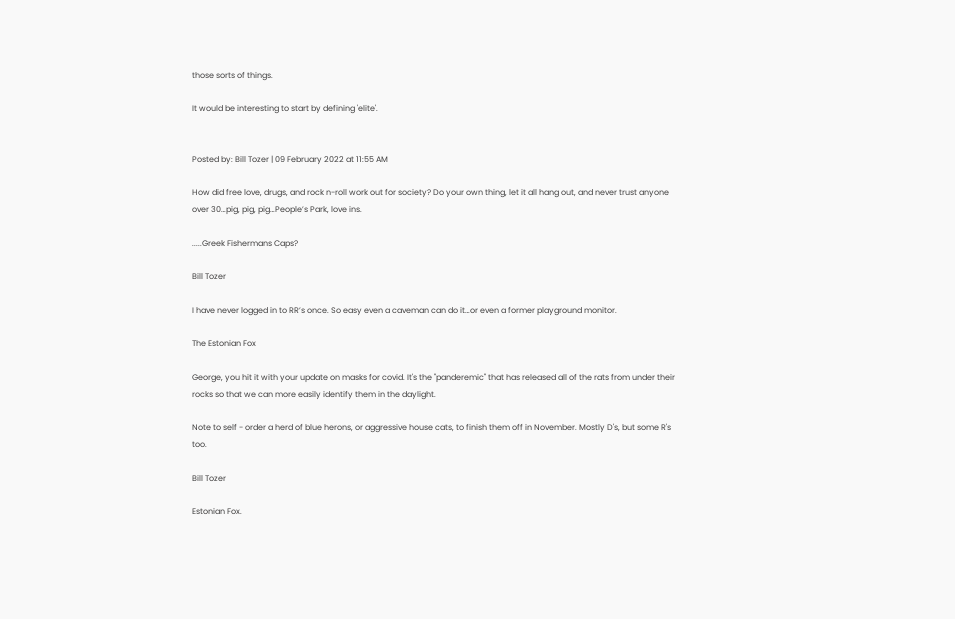those sorts of things.

It would be interesting to start by defining 'elite'.


Posted by: Bill Tozer | 09 February 2022 at 11:55 AM

How did free love, drugs, and rock n-roll work out for society? Do your own thing, let it all hang out, and never trust anyone over 30…pig, pig, pig…People’s Park, love ins.

.....Greek Fishermans Caps?

Bill Tozer

I have never logged in to RR’s once. So easy even a caveman can do it…or even a former playground monitor.

The Estonian Fox

George, you hit it with your update on masks for covid. It's the "panderemic" that has released all of the rats from under their rocks so that we can more easily identify them in the daylight.

Note to self - order a herd of blue herons, or aggressive house cats, to finish them off in November. Mostly D's, but some R's too.

Bill Tozer

Estonian Fox.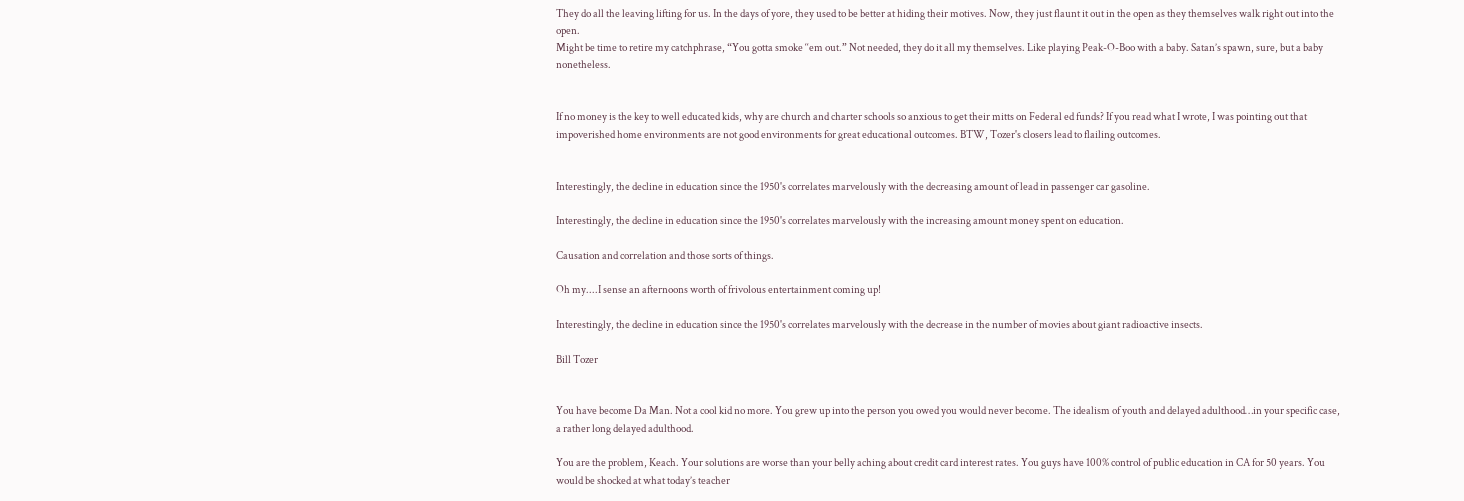They do all the leaving lifting for us. In the days of yore, they used to be better at hiding their motives. Now, they just flaunt it out in the open as they themselves walk right out into the open.
Might be time to retire my catchphrase, “You gotta smoke ‘‘em out.” Not needed, they do it all my themselves. Like playing Peak-O-Boo with a baby. Satan’s spawn, sure, but a baby nonetheless.


If no money is the key to well educated kids, why are church and charter schools so anxious to get their mitts on Federal ed funds? If you read what I wrote, I was pointing out that impoverished home environments are not good environments for great educational outcomes. BTW, Tozer's closers lead to flailing outcomes.


Interestingly, the decline in education since the 1950's correlates marvelously with the decreasing amount of lead in passenger car gasoline.

Interestingly, the decline in education since the 1950's correlates marvelously with the increasing amount money spent on education.

Causation and correlation and those sorts of things.

Oh my....I sense an afternoons worth of frivolous entertainment coming up!

Interestingly, the decline in education since the 1950's correlates marvelously with the decrease in the number of movies about giant radioactive insects.

Bill Tozer


You have become Da Man. Not a cool kid no more. You grew up into the person you owed you would never become. The idealism of youth and delayed adulthood…in your specific case, a rather long delayed adulthood.

You are the problem, Keach. Your solutions are worse than your belly aching about credit card interest rates. You guys have 100% control of public education in CA for 50 years. You would be shocked at what today’s teacher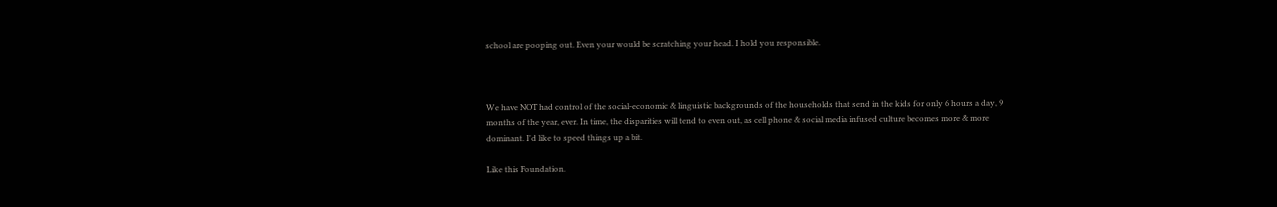school are pooping out. Even your would be scratching your head. I hold you responsible.



We have NOT had control of the social-economic & linguistic backgrounds of the households that send in the kids for only 6 hours a day, 9 months of the year, ever. In time, the disparities will tend to even out, as cell phone & social media infused culture becomes more & more dominant. I'd like to speed things up a bit.

Like this Foundation.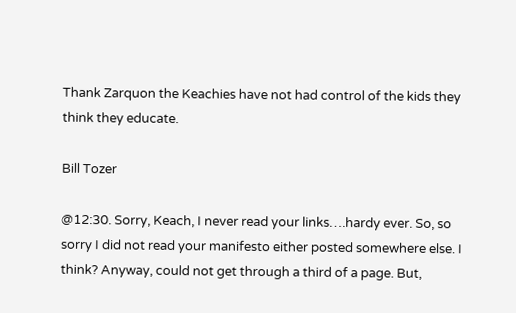Thank Zarquon the Keachies have not had control of the kids they think they educate.

Bill Tozer

@12:30. Sorry, Keach, I never read your links….hardy ever. So, so sorry I did not read your manifesto either posted somewhere else. I think? Anyway, could not get through a third of a page. But,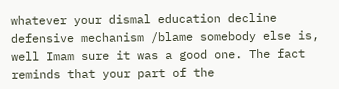whatever your dismal education decline defensive mechanism /blame somebody else is, well Imam sure it was a good one. The fact reminds that your part of the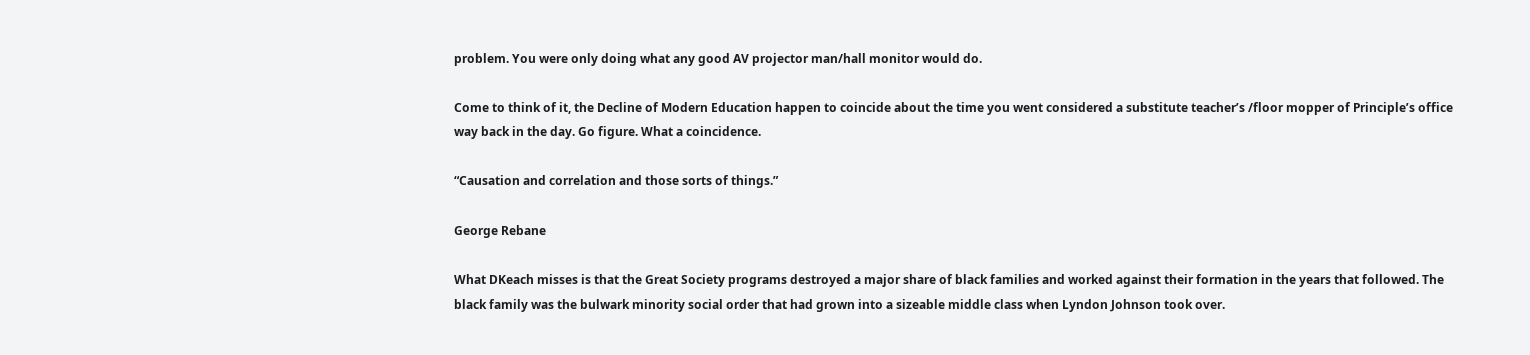problem. You were only doing what any good AV projector man/hall monitor would do.

Come to think of it, the Decline of Modern Education happen to coincide about the time you went considered a substitute teacher’s /floor mopper of Principle’s office way back in the day. Go figure. What a coincidence.

“Causation and correlation and those sorts of things.”

George Rebane

What DKeach misses is that the Great Society programs destroyed a major share of black families and worked against their formation in the years that followed. The black family was the bulwark minority social order that had grown into a sizeable middle class when Lyndon Johnson took over.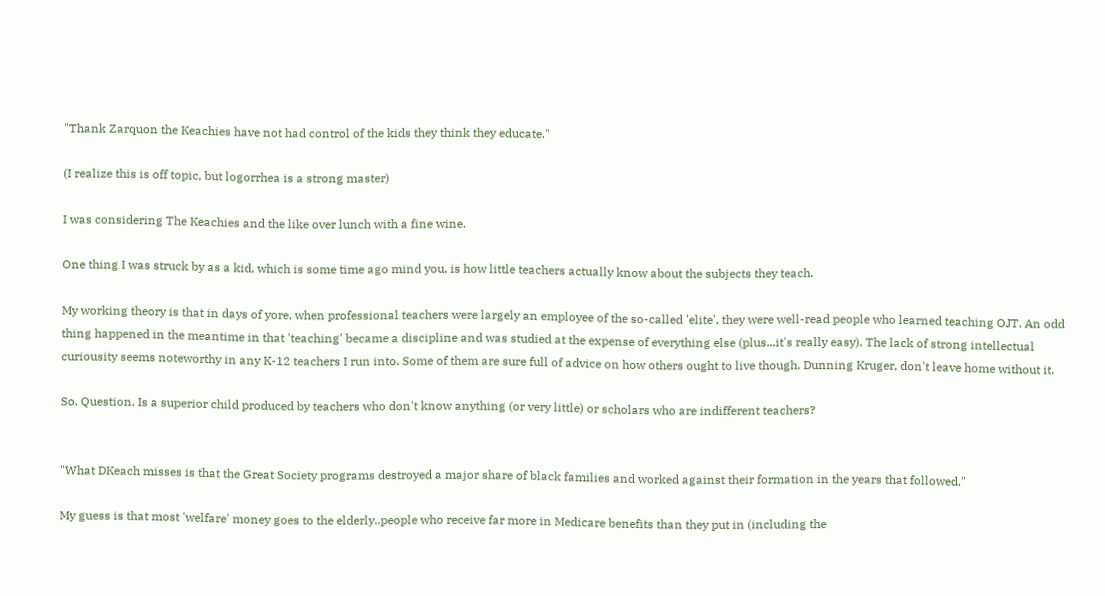"Thank Zarquon the Keachies have not had control of the kids they think they educate."

(I realize this is off topic, but logorrhea is a strong master)

I was considering The Keachies and the like over lunch with a fine wine.

One thing I was struck by as a kid, which is some time ago mind you, is how little teachers actually know about the subjects they teach.

My working theory is that in days of yore, when professional teachers were largely an employee of the so-called 'elite', they were well-read people who learned teaching OJT. An odd thing happened in the meantime in that 'teaching' became a discipline and was studied at the expense of everything else (plus...it's really easy). The lack of strong intellectual curiousity seems noteworthy in any K-12 teachers I run into. Some of them are sure full of advice on how others ought to live though. Dunning Kruger, don't leave home without it.

So. Question. Is a superior child produced by teachers who don't know anything (or very little) or scholars who are indifferent teachers?


"What DKeach misses is that the Great Society programs destroyed a major share of black families and worked against their formation in the years that followed."

My guess is that most 'welfare' money goes to the elderly..people who receive far more in Medicare benefits than they put in (including the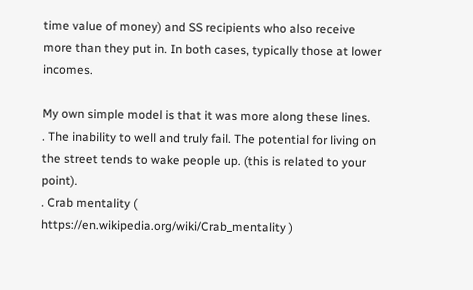time value of money) and SS recipients who also receive more than they put in. In both cases, typically those at lower incomes.

My own simple model is that it was more along these lines.
. The inability to well and truly fail. The potential for living on the street tends to wake people up. (this is related to your point).
. Crab mentality ( https://en.wikipedia.org/wiki/Crab_mentality )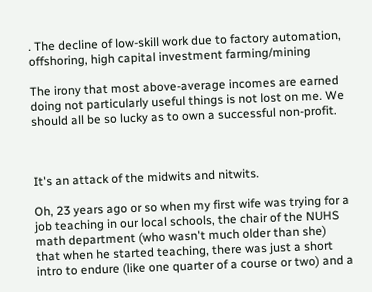. The decline of low-skill work due to factory automation, offshoring, high capital investment farming/mining

The irony that most above-average incomes are earned doing not particularly useful things is not lost on me. We should all be so lucky as to own a successful non-profit.



It's an attack of the midwits and nitwits.

Oh, 23 years ago or so when my first wife was trying for a job teaching in our local schools, the chair of the NUHS math department (who wasn't much older than she) that when he started teaching, there was just a short intro to endure (like one quarter of a course or two) and a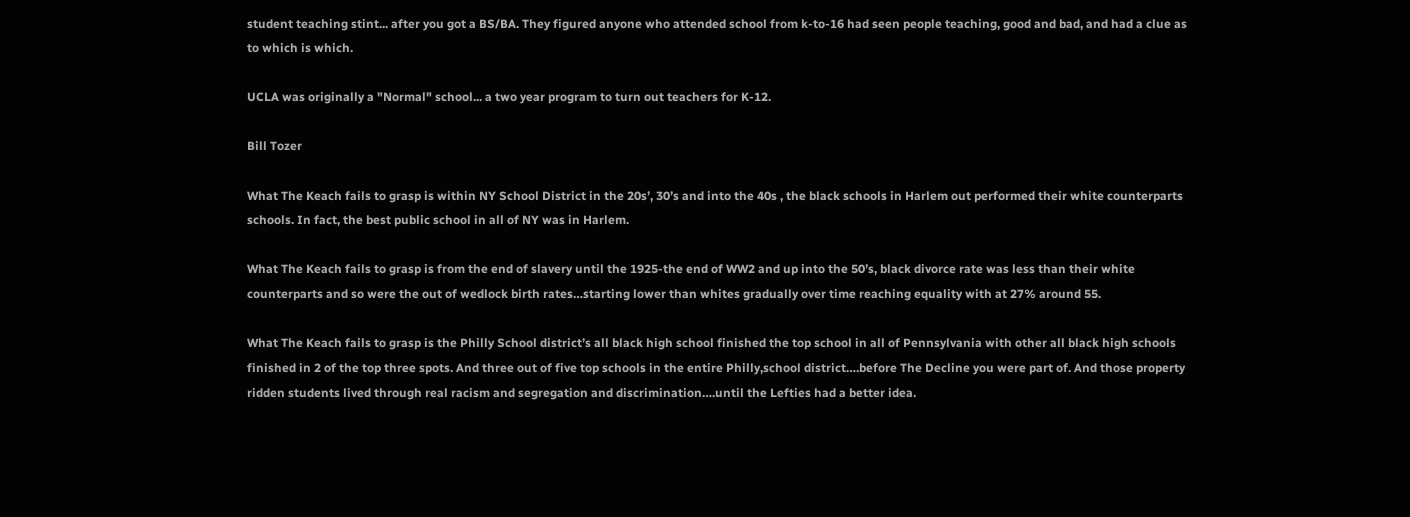student teaching stint... after you got a BS/BA. They figured anyone who attended school from k-to-16 had seen people teaching, good and bad, and had a clue as to which is which.

UCLA was originally a "Normal" school... a two year program to turn out teachers for K-12.

Bill Tozer

What The Keach fails to grasp is within NY School District in the 20s’, 30’s and into the 40s , the black schools in Harlem out performed their white counterparts schools. In fact, the best public school in all of NY was in Harlem.

What The Keach fails to grasp is from the end of slavery until the 1925-the end of WW2 and up into the 50’s, black divorce rate was less than their white counterparts and so were the out of wedlock birth rates…starting lower than whites gradually over time reaching equality with at 27% around 55.

What The Keach fails to grasp is the Philly School district’s all black high school finished the top school in all of Pennsylvania with other all black high schools finished in 2 of the top three spots. And three out of five top schools in the entire Philly,school district….before The Decline you were part of. And those property ridden students lived through real racism and segregation and discrimination….until the Lefties had a better idea.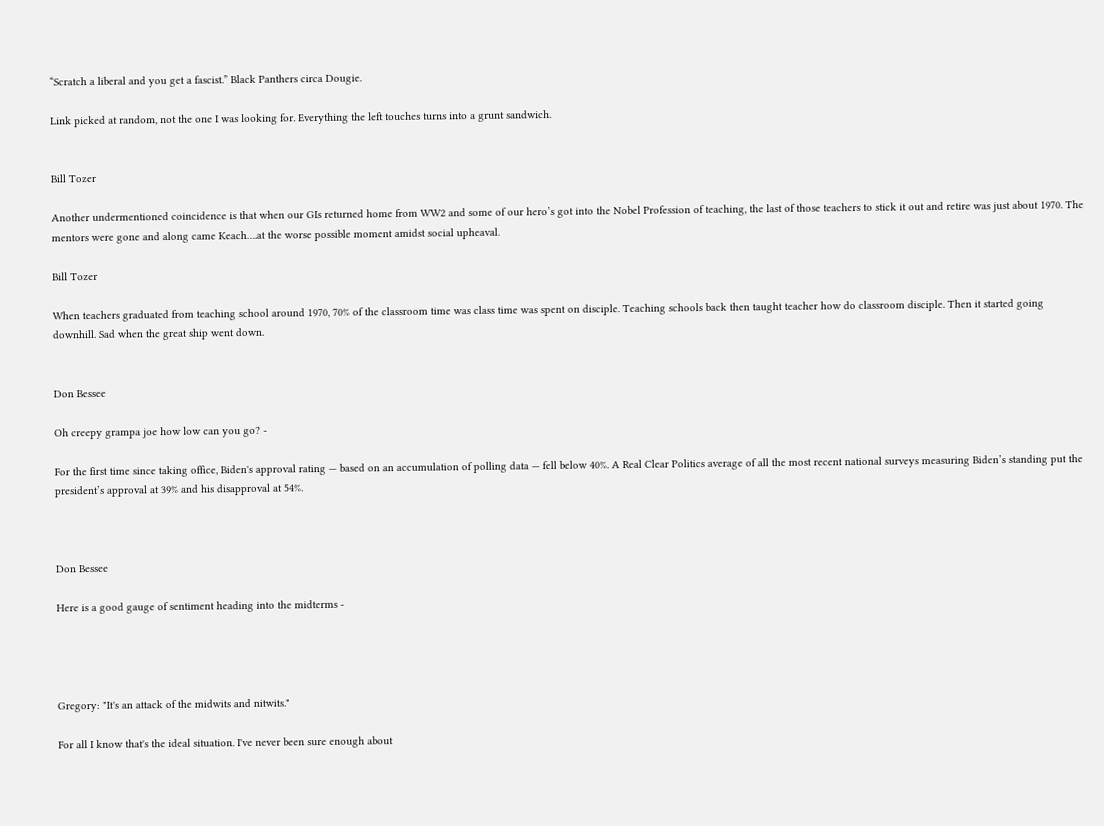“Scratch a liberal and you get a fascist.” Black Panthers circa Dougie.

Link picked at random, not the one I was looking for. Everything the left touches turns into a grunt sandwich.


Bill Tozer

Another undermentioned coincidence is that when our GIs returned home from WW2 and some of our hero’s got into the Nobel Profession of teaching, the last of those teachers to stick it out and retire was just about 1970. The mentors were gone and along came Keach….at the worse possible moment amidst social upheaval.

Bill Tozer

When teachers graduated from teaching school around 1970, 70% of the classroom time was class time was spent on disciple. Teaching schools back then taught teacher how do classroom disciple. Then it started going downhill. Sad when the great ship went down.


Don Bessee

Oh creepy grampa joe how low can you go? -

For the first time since taking office, Biden's approval rating — based on an accumulation of polling data — fell below 40%. A Real Clear Politics average of all the most recent national surveys measuring Biden’s standing put the president’s approval at 39% and his disapproval at 54%.



Don Bessee

Here is a good gauge of sentiment heading into the midterms -




Gregory: "It's an attack of the midwits and nitwits."

For all I know that's the ideal situation. I've never been sure enough about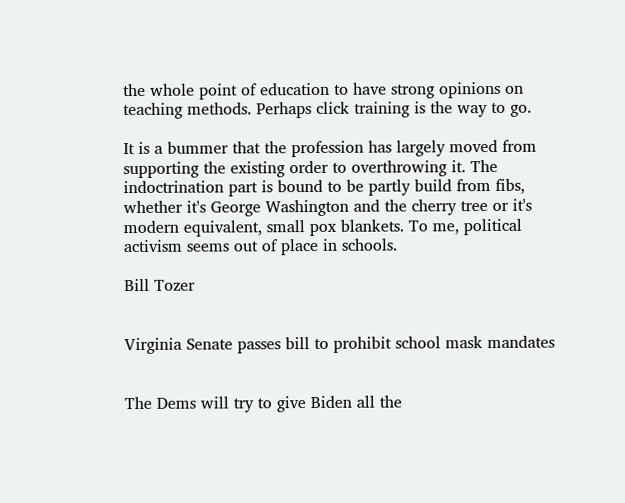the whole point of education to have strong opinions on teaching methods. Perhaps click training is the way to go.

It is a bummer that the profession has largely moved from supporting the existing order to overthrowing it. The indoctrination part is bound to be partly build from fibs, whether it's George Washington and the cherry tree or it's modern equivalent, small pox blankets. To me, political activism seems out of place in schools.

Bill Tozer


Virginia Senate passes bill to prohibit school mask mandates


The Dems will try to give Biden all the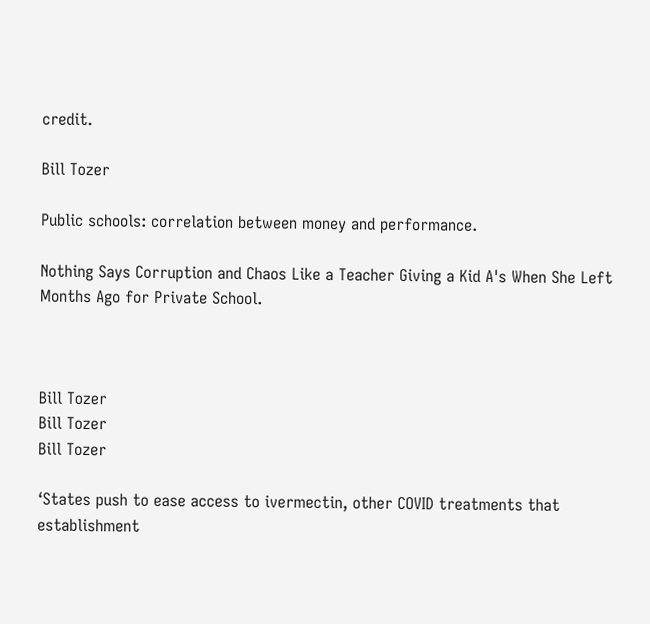credit.

Bill Tozer

Public schools: correlation between money and performance.

Nothing Says Corruption and Chaos Like a Teacher Giving a Kid A's When She Left Months Ago for Private School.



Bill Tozer
Bill Tozer
Bill Tozer

‘States push to ease access to ivermectin, other COVID treatments that establishment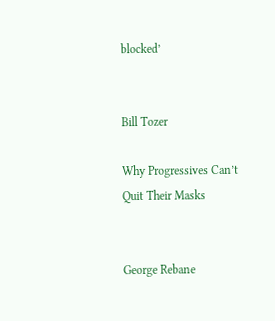blocked’


Bill Tozer

Why Progressives Can’t Quit Their Masks


George Rebane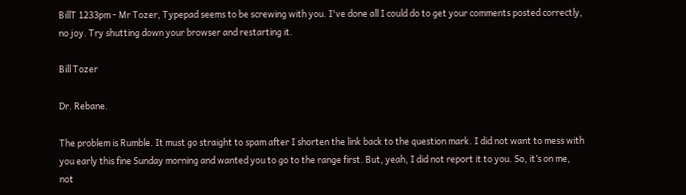BillT 1233pm - Mr Tozer, Typepad seems to be screwing with you. I've done all I could do to get your comments posted correctly, no joy. Try shutting down your browser and restarting it.

Bill Tozer

Dr. Rebane.

The problem is Rumble. It must go straight to spam after I shorten the link back to the question mark. I did not want to mess with you early this fine Sunday morning and wanted you to go to the range first. But, yeah, I did not report it to you. So, it’s on me, not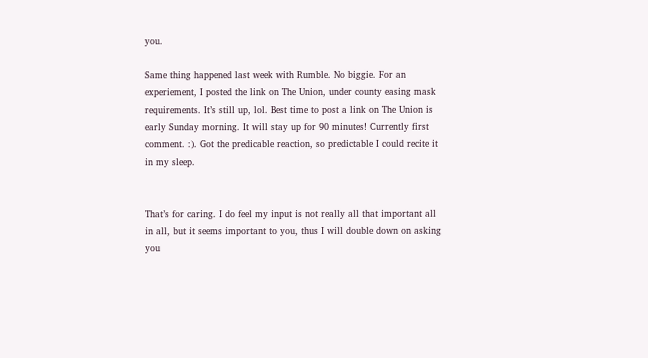you.

Same thing happened last week with Rumble. No biggie. For an experiement, I posted the link on The Union, under county easing mask requirements. It’s still up, lol. Best time to post a link on The Union is early Sunday morning. It will stay up for 90 minutes! Currently first comment. :). Got the predicable reaction, so predictable I could recite it in my sleep.


That’s for caring. I do feel my input is not really all that important all in all, but it seems important to you, thus I will double down on asking you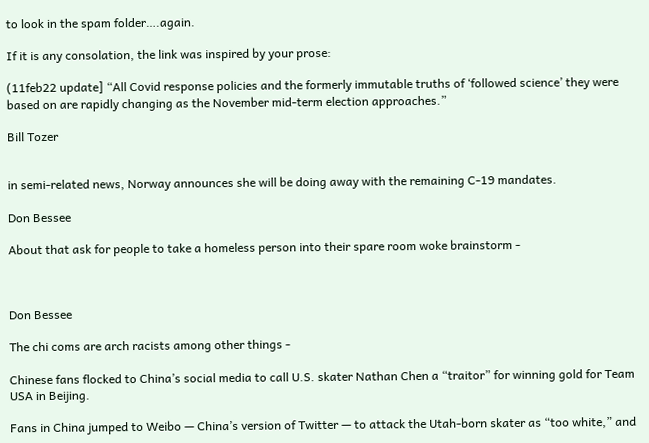to look in the spam folder….again.

If it is any consolation, the link was inspired by your prose:

(11feb22 update] “All Covid response policies and the formerly immutable truths of ‘followed science’ they were based on are rapidly changing as the November mid-term election approaches.”

Bill Tozer


in semi-related news, Norway announces she will be doing away with the remaining C-19 mandates.

Don Bessee

About that ask for people to take a homeless person into their spare room woke brainstorm -



Don Bessee

The chi coms are arch racists among other things -

Chinese fans flocked to China’s social media to call U.S. skater Nathan Chen a “traitor” for winning gold for Team USA in Beijing.

Fans in China jumped to Weibo — China’s version of Twitter — to attack the Utah-born skater as “too white,” and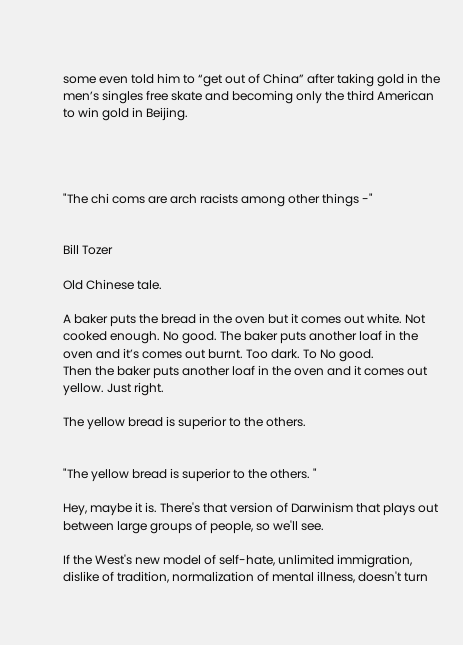some even told him to “get out of China” after taking gold in the men’s singles free skate and becoming only the third American to win gold in Beijing.




"The chi coms are arch racists among other things -"


Bill Tozer

Old Chinese tale.

A baker puts the bread in the oven but it comes out white. Not cooked enough. No good. The baker puts another loaf in the oven and it’s comes out burnt. Too dark. To No good.
Then the baker puts another loaf in the oven and it comes out yellow. Just right.

The yellow bread is superior to the others.


"The yellow bread is superior to the others. "

Hey, maybe it is. There's that version of Darwinism that plays out between large groups of people, so we'll see.

If the West's new model of self-hate, unlimited immigration, dislike of tradition, normalization of mental illness, doesn't turn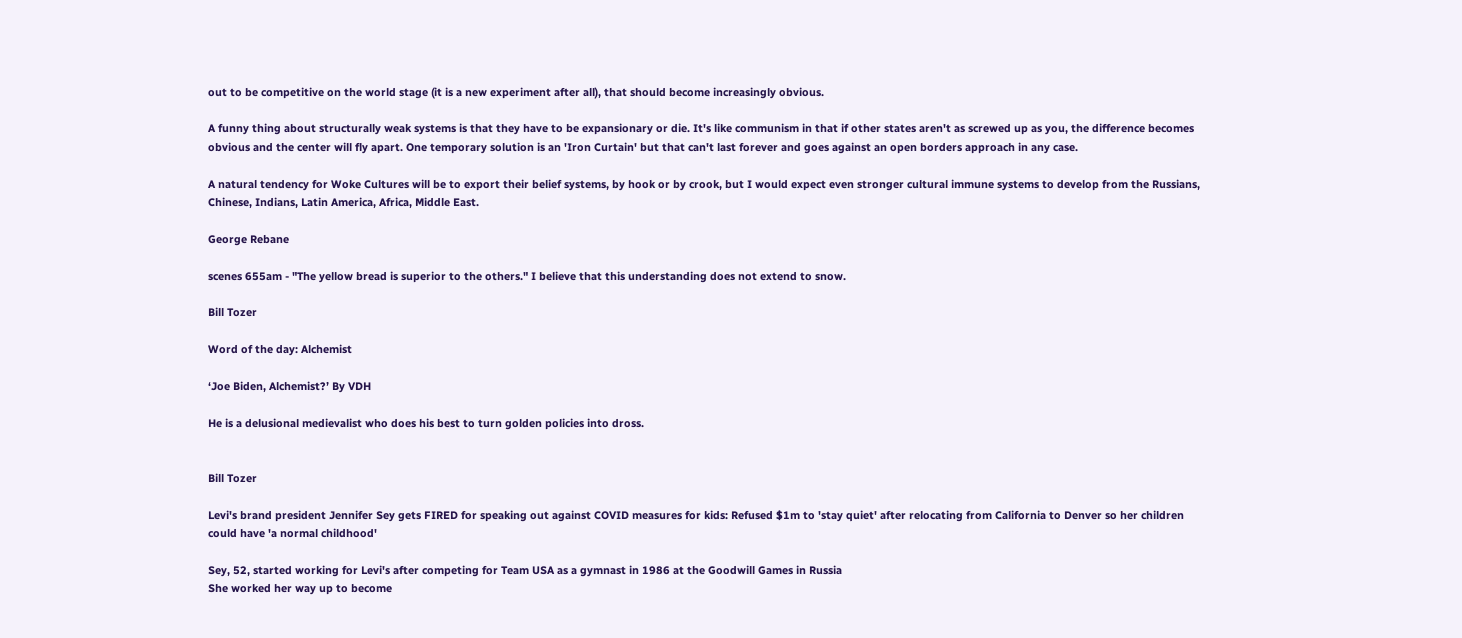out to be competitive on the world stage (it is a new experiment after all), that should become increasingly obvious.

A funny thing about structurally weak systems is that they have to be expansionary or die. It's like communism in that if other states aren't as screwed up as you, the difference becomes obvious and the center will fly apart. One temporary solution is an 'Iron Curtain' but that can't last forever and goes against an open borders approach in any case.

A natural tendency for Woke Cultures will be to export their belief systems, by hook or by crook, but I would expect even stronger cultural immune systems to develop from the Russians, Chinese, Indians, Latin America, Africa, Middle East.

George Rebane

scenes 655am - "The yellow bread is superior to the others." I believe that this understanding does not extend to snow.

Bill Tozer

Word of the day: Alchemist

‘Joe Biden, Alchemist?’ By VDH

He is a delusional medievalist who does his best to turn golden policies into dross.


Bill Tozer

Levi's brand president Jennifer Sey gets FIRED for speaking out against COVID measures for kids: Refused $1m to 'stay quiet' after relocating from California to Denver so her children could have 'a normal childhood'

Sey, 52, started working for Levi's after competing for Team USA as a gymnast in 1986 at the Goodwill Games in Russia
She worked her way up to become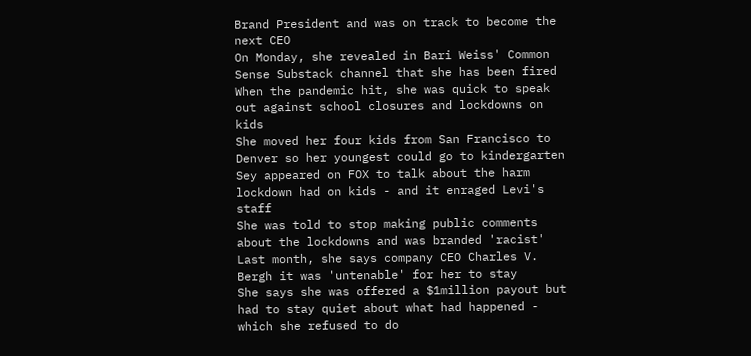Brand President and was on track to become the next CEO
On Monday, she revealed in Bari Weiss' Common Sense Substack channel that she has been fired
When the pandemic hit, she was quick to speak out against school closures and lockdowns on kids
She moved her four kids from San Francisco to Denver so her youngest could go to kindergarten
Sey appeared on FOX to talk about the harm lockdown had on kids - and it enraged Levi's staff
She was told to stop making public comments about the lockdowns and was branded 'racist'
Last month, she says company CEO Charles V. Bergh it was 'untenable' for her to stay
She says she was offered a $1million payout but had to stay quiet about what had happened - which she refused to do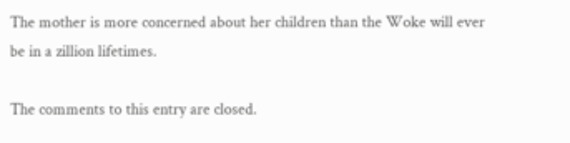The mother is more concerned about her children than the Woke will ever be in a zillion lifetimes.

The comments to this entry are closed.